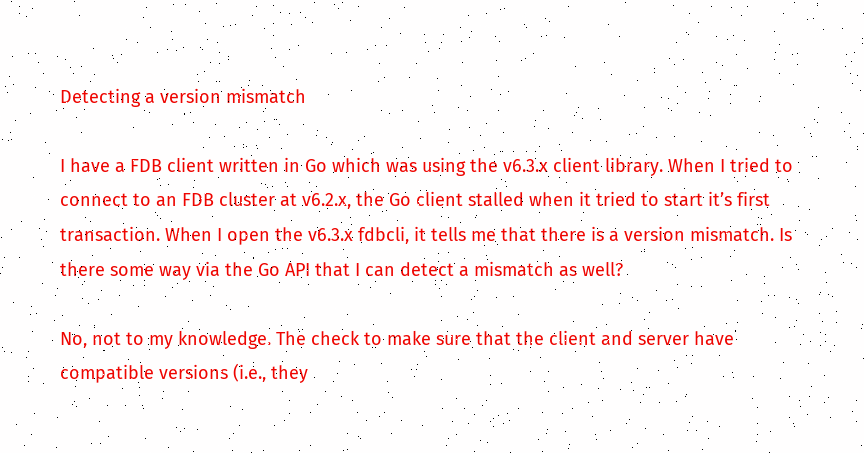Detecting a version mismatch

I have a FDB client written in Go which was using the v6.3.x client library. When I tried to connect to an FDB cluster at v6.2.x, the Go client stalled when it tried to start it’s first transaction. When I open the v6.3.x fdbcli, it tells me that there is a version mismatch. Is there some way via the Go API that I can detect a mismatch as well?

No, not to my knowledge. The check to make sure that the client and server have compatible versions (i.e., they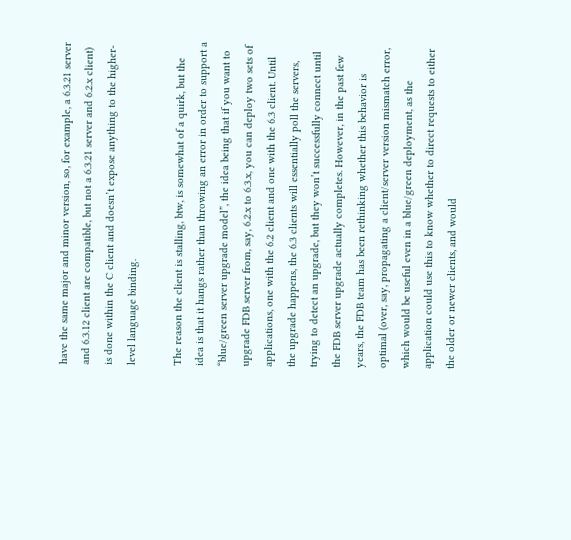have the same major and minor version, so, for example, a 6.3.21 server and 6.3.12 client are compatible, but not a 6.3.21 server and 6.2.x client) is done within the C client and doesn’t expose anything to the higher-level language binding.

The reason the client is stalling, btw, is somewhat of a quirk, but the idea is that it hangs rather than throwing an error in order to support a “blue/green server upgrade model”, the idea being that if you want to upgrade FDB server from, say, 6.2.x to 6.3.x, you can deploy two sets of applications, one with the 6.2 client and one with the 6.3 client. Until the upgrade happens, the 6.3 clients will essentially poll the servers, trying to detect an upgrade, but they won’t successfully connect until the FDB server upgrade actually completes. However, in the past few years, the FDB team has been rethinking whether this behavior is optimal (over, say, propagating a client/server version mismatch error, which would be useful even in a blue/green deployment, as the application could use this to know whether to direct requests to either the older or newer clients, and would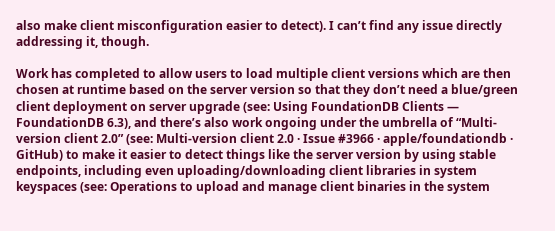also make client misconfiguration easier to detect). I can’t find any issue directly addressing it, though.

Work has completed to allow users to load multiple client versions which are then chosen at runtime based on the server version so that they don’t need a blue/green client deployment on server upgrade (see: Using FoundationDB Clients — FoundationDB 6.3), and there’s also work ongoing under the umbrella of “Multi-version client 2.0” (see: Multi-version client 2.0 · Issue #3966 · apple/foundationdb · GitHub) to make it easier to detect things like the server version by using stable endpoints, including even uploading/downloading client libraries in system keyspaces (see: Operations to upload and manage client binaries in the system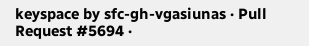keyspace by sfc-gh-vgasiunas · Pull Request #5694 ·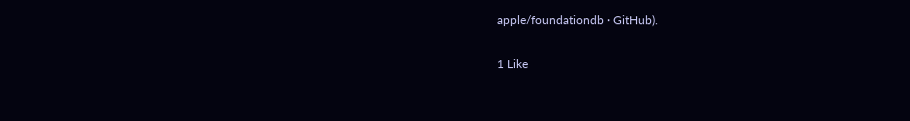apple/foundationdb · GitHub).

1 Like